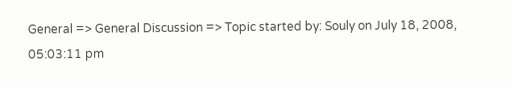General => General Discussion => Topic started by: Souly on July 18, 2008, 05:03:11 pm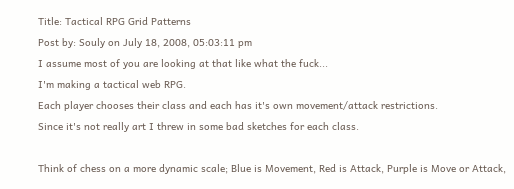Title: Tactical RPG Grid Patterns
Post by: Souly on July 18, 2008, 05:03:11 pm
I assume most of you are looking at that like what the fuck...
I'm making a tactical web RPG.
Each player chooses their class and each has it's own movement/attack restrictions.
Since it's not really art I threw in some bad sketches for each class.

Think of chess on a more dynamic scale; Blue is Movement, Red is Attack, Purple is Move or Attack,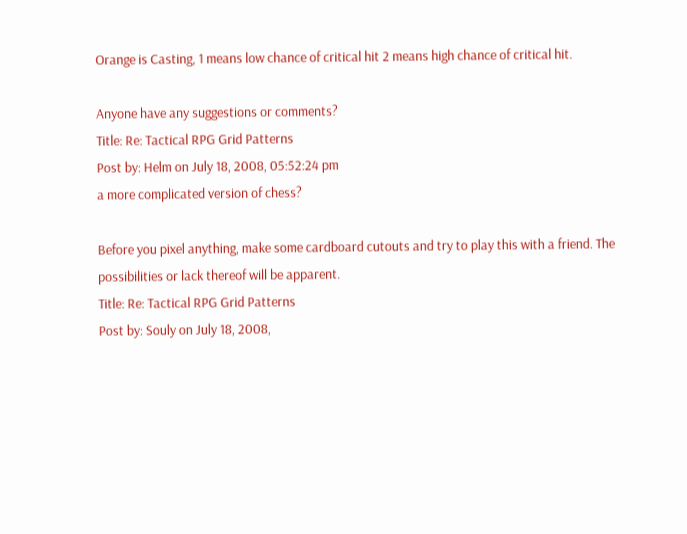Orange is Casting, 1 means low chance of critical hit 2 means high chance of critical hit.

Anyone have any suggestions or comments?
Title: Re: Tactical RPG Grid Patterns
Post by: Helm on July 18, 2008, 05:52:24 pm
a more complicated version of chess?

Before you pixel anything, make some cardboard cutouts and try to play this with a friend. The possibilities or lack thereof will be apparent.
Title: Re: Tactical RPG Grid Patterns
Post by: Souly on July 18, 2008,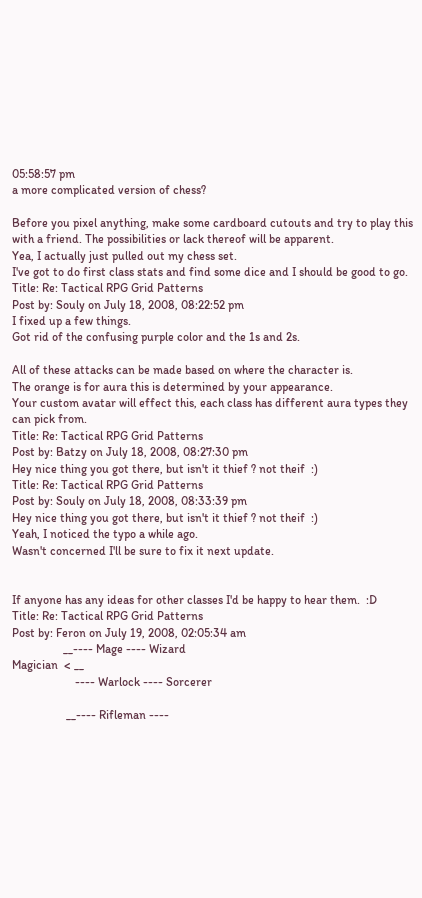05:58:57 pm
a more complicated version of chess?

Before you pixel anything, make some cardboard cutouts and try to play this with a friend. The possibilities or lack thereof will be apparent.
Yea, I actually just pulled out my chess set.
I've got to do first class stats and find some dice and I should be good to go.
Title: Re: Tactical RPG Grid Patterns
Post by: Souly on July 18, 2008, 08:22:52 pm
I fixed up a few things.
Got rid of the confusing purple color and the 1s and 2s.

All of these attacks can be made based on where the character is.
The orange is for aura this is determined by your appearance.
Your custom avatar will effect this, each class has different aura types they can pick from.
Title: Re: Tactical RPG Grid Patterns
Post by: Batzy on July 18, 2008, 08:27:30 pm
Hey nice thing you got there, but isn't it thief ? not theif  :)
Title: Re: Tactical RPG Grid Patterns
Post by: Souly on July 18, 2008, 08:33:39 pm
Hey nice thing you got there, but isn't it thief ? not theif  :)
Yeah, I noticed the typo a while ago.
Wasn't concerned I'll be sure to fix it next update.


If anyone has any ideas for other classes I'd be happy to hear them.  :D
Title: Re: Tactical RPG Grid Patterns
Post by: Feron on July 19, 2008, 02:05:34 am
                 __---- Mage ---- Wizard
Magician  < __
                     ---- Warlock ---- Sorcerer

                  __---- Rifleman ----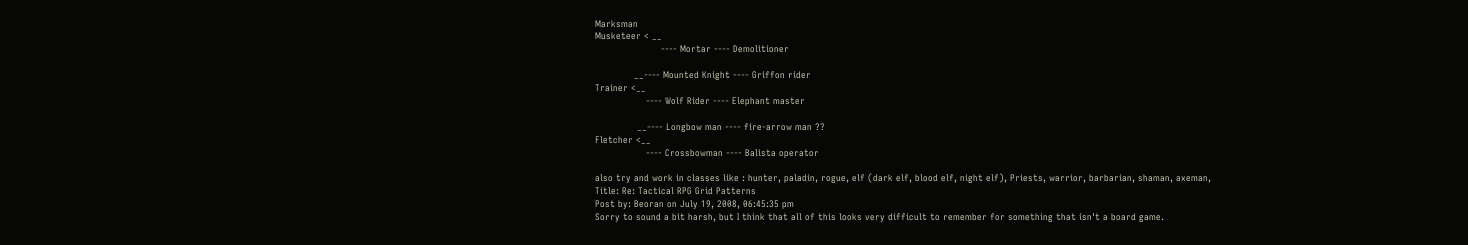Marksman
Musketeer < __
                      ---- Mortar ---- Demolitioner

             __---- Mounted Knight ---- Griffon rider
Trainer <__
                 ---- Wolf Rider ---- Elephant master

              __---- Longbow man ---- fire-arrow man ??
Fletcher <__
                 ---- Crossbowman ---- Balista operator

also try and work in classes like : hunter, paladin, rogue, elf (dark elf, blood elf, night elf), Priests, warrior, barbarian, shaman, axeman,
Title: Re: Tactical RPG Grid Patterns
Post by: Beoran on July 19, 2008, 06:45:35 pm
Sorry to sound a bit harsh, but I think that all of this looks very difficult to remember for something that isn't a board game.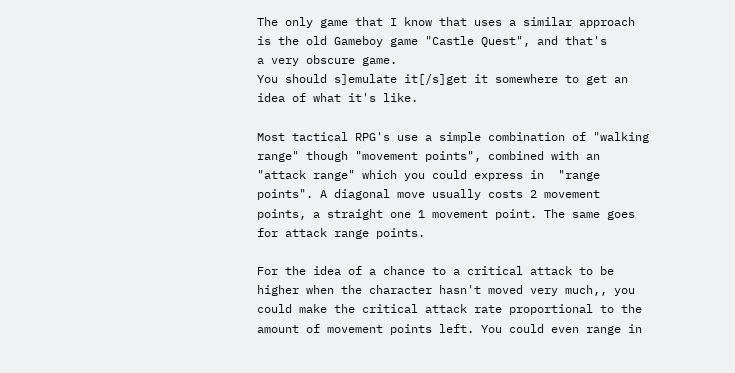The only game that I know that uses a similar approach is the old Gameboy game "Castle Quest", and that's
a very obscure game.
You should s]emulate it[/s]get it somewhere to get an idea of what it's like.

Most tactical RPG's use a simple combination of "walking range" though "movement points", combined with an "attack range" which you could express in  "range points". A diagonal move usually costs 2 movement points, a straight one 1 movement point. The same goes for attack range points.

For the idea of a chance to a critical attack to be higher when the character hasn't moved very much,, you could make the critical attack rate proportional to the amount of movement points left. You could even range in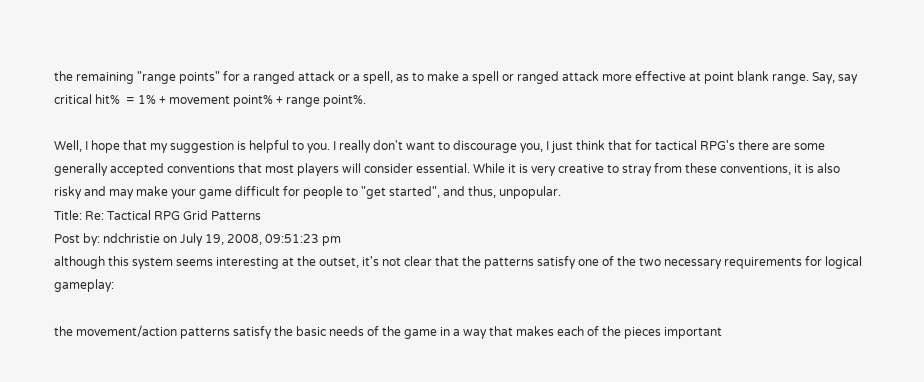the remaining "range points" for a ranged attack or a spell, as to make a spell or ranged attack more effective at point blank range. Say, say critical hit%  = 1% + movement point% + range point%.

Well, I hope that my suggestion is helpful to you. I really don't want to discourage you, I just think that for tactical RPG's there are some generally accepted conventions that most players will consider essential. While it is very creative to stray from these conventions, it is also risky and may make your game difficult for people to "get started", and thus, unpopular.
Title: Re: Tactical RPG Grid Patterns
Post by: ndchristie on July 19, 2008, 09:51:23 pm
although this system seems interesting at the outset, it's not clear that the patterns satisfy one of the two necessary requirements for logical gameplay:

the movement/action patterns satisfy the basic needs of the game in a way that makes each of the pieces important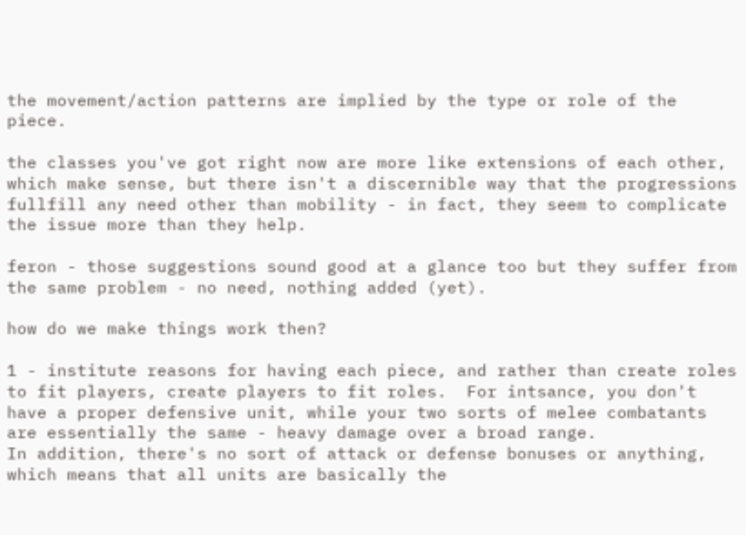the movement/action patterns are implied by the type or role of the piece.

the classes you've got right now are more like extensions of each other, which make sense, but there isn't a discernible way that the progressions fullfill any need other than mobility - in fact, they seem to complicate the issue more than they help.

feron - those suggestions sound good at a glance too but they suffer from the same problem - no need, nothing added (yet).

how do we make things work then?

1 - institute reasons for having each piece, and rather than create roles to fit players, create players to fit roles.  For intsance, you don't have a proper defensive unit, while your two sorts of melee combatants are essentially the same - heavy damage over a broad range.
In addition, there's no sort of attack or defense bonuses or anything, which means that all units are basically the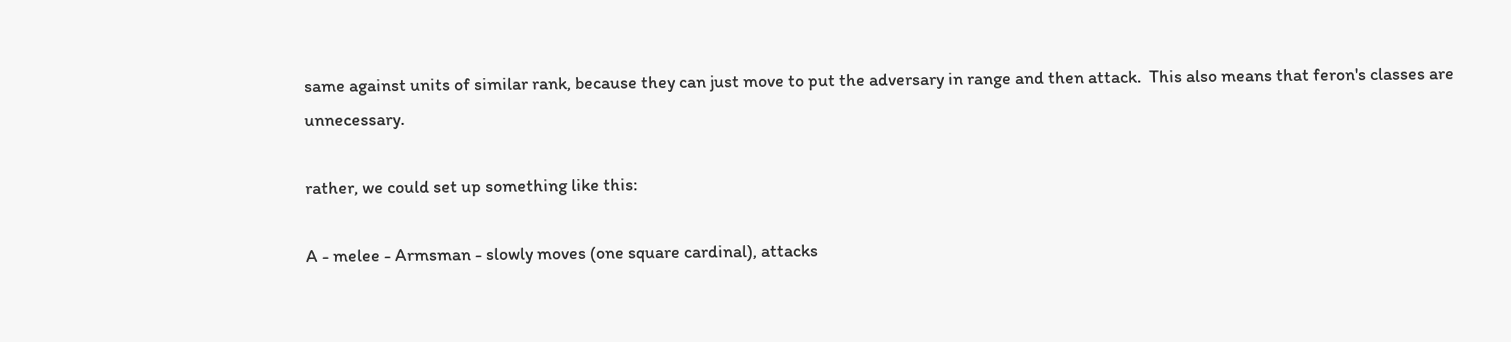same against units of similar rank, because they can just move to put the adversary in range and then attack.  This also means that feron's classes are unnecessary.

rather, we could set up something like this:

A - melee - Armsman - slowly moves (one square cardinal), attacks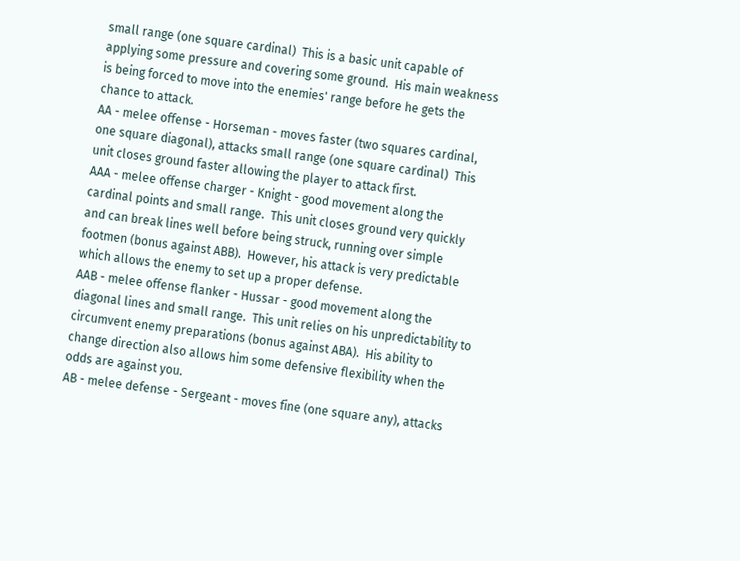small range (one square cardinal)  This is a basic unit capable of applying some pressure and covering some ground.  His main weakness is being forced to move into the enemies' range before he gets the chance to attack.
AA - melee offense - Horseman - moves faster (two squares cardinal, one square diagonal), attacks small range (one square cardinal)  This unit closes ground faster allowing the player to attack first.
AAA - melee offense charger - Knight - good movement along the cardinal points and small range.  This unit closes ground very quickly and can break lines well before being struck, running over simple footmen (bonus against ABB).  However, his attack is very predictable which allows the enemy to set up a proper defense.
AAB - melee offense flanker - Hussar - good movement along the diagonal lines and small range.  This unit relies on his unpredictability to circumvent enemy preparations (bonus against ABA).  His ability to change direction also allows him some defensive flexibility when the odds are against you.
AB - melee defense - Sergeant - moves fine (one square any), attacks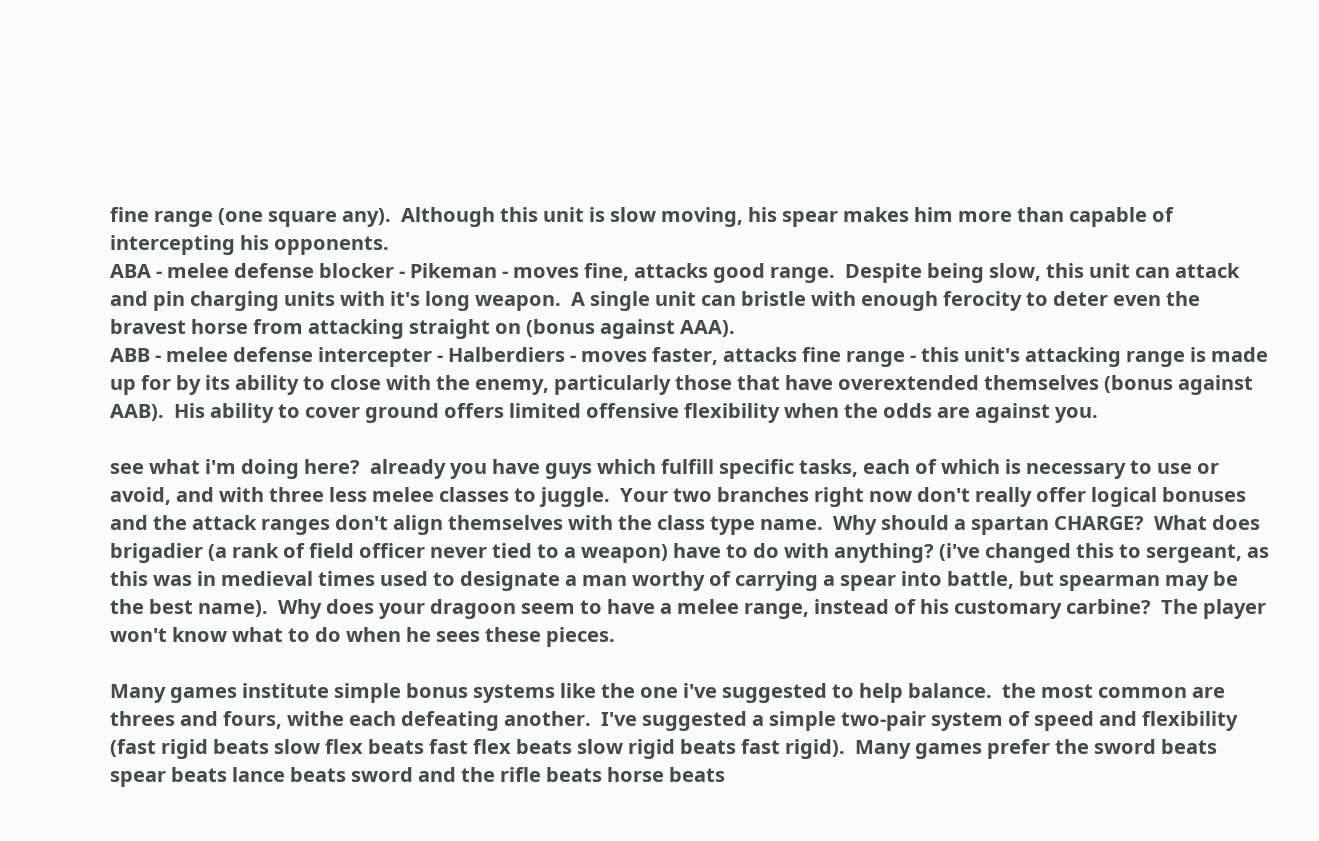fine range (one square any).  Although this unit is slow moving, his spear makes him more than capable of intercepting his opponents.
ABA - melee defense blocker - Pikeman - moves fine, attacks good range.  Despite being slow, this unit can attack and pin charging units with it's long weapon.  A single unit can bristle with enough ferocity to deter even the bravest horse from attacking straight on (bonus against AAA).
ABB - melee defense intercepter - Halberdiers - moves faster, attacks fine range - this unit's attacking range is made up for by its ability to close with the enemy, particularly those that have overextended themselves (bonus against AAB).  His ability to cover ground offers limited offensive flexibility when the odds are against you.

see what i'm doing here?  already you have guys which fulfill specific tasks, each of which is necessary to use or avoid, and with three less melee classes to juggle.  Your two branches right now don't really offer logical bonuses and the attack ranges don't align themselves with the class type name.  Why should a spartan CHARGE?  What does brigadier (a rank of field officer never tied to a weapon) have to do with anything? (i've changed this to sergeant, as this was in medieval times used to designate a man worthy of carrying a spear into battle, but spearman may be the best name).  Why does your dragoon seem to have a melee range, instead of his customary carbine?  The player won't know what to do when he sees these pieces.

Many games institute simple bonus systems like the one i've suggested to help balance.  the most common are threes and fours, withe each defeating another.  I've suggested a simple two-pair system of speed and flexibility (fast rigid beats slow flex beats fast flex beats slow rigid beats fast rigid).  Many games prefer the sword beats spear beats lance beats sword and the rifle beats horse beats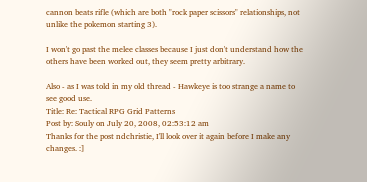cannon beats rifle (which are both "rock paper scissors" relationships, not unlike the pokemon starting 3).

I won't go past the melee classes because I just don't understand how the others have been worked out, they seem pretty arbitrary.

Also - as I was told in my old thread - Hawkeye is too strange a name to see good use.
Title: Re: Tactical RPG Grid Patterns
Post by: Souly on July 20, 2008, 02:53:12 am
Thanks for the post ndchristie, I'll look over it again before I make any changes. :]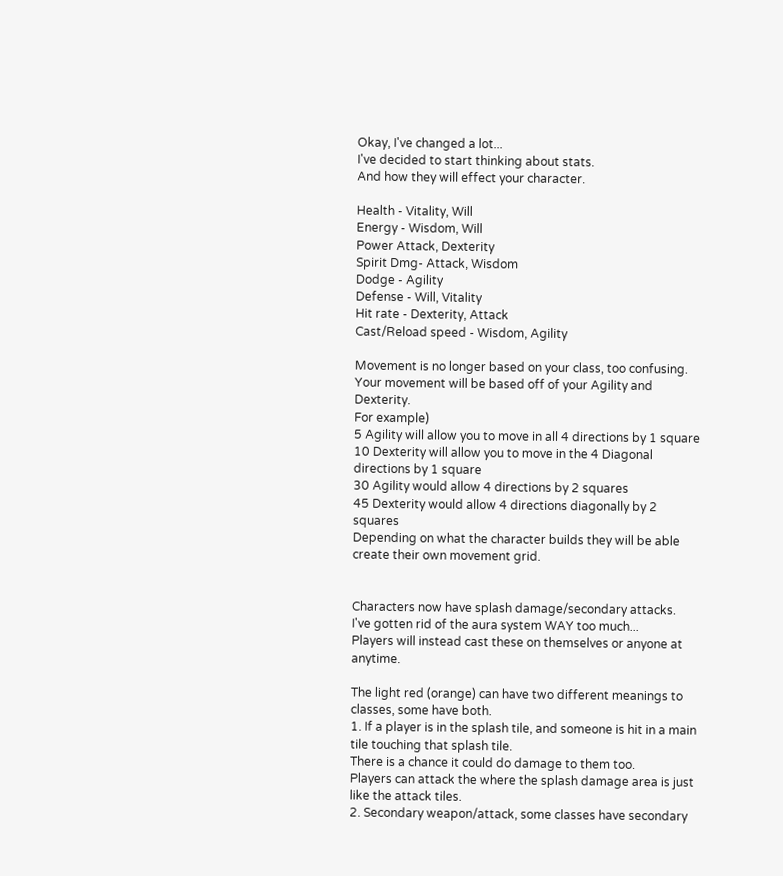Okay, I've changed a lot...
I've decided to start thinking about stats.
And how they will effect your character.

Health - Vitality, Will
Energy - Wisdom, Will
Power Attack, Dexterity
Spirit Dmg- Attack, Wisdom
Dodge - Agility
Defense - Will, Vitality
Hit rate - Dexterity, Attack
Cast/Reload speed - Wisdom, Agility

Movement is no longer based on your class, too confusing.
Your movement will be based off of your Agility and Dexterity.
For example)
5 Agility will allow you to move in all 4 directions by 1 square
10 Dexterity will allow you to move in the 4 Diagonal directions by 1 square
30 Agility would allow 4 directions by 2 squares
45 Dexterity would allow 4 directions diagonally by 2 squares
Depending on what the character builds they will be able create their own movement grid.


Characters now have splash damage/secondary attacks.
I've gotten rid of the aura system WAY too much...
Players will instead cast these on themselves or anyone at anytime.

The light red (orange) can have two different meanings to classes, some have both.
1. If a player is in the splash tile, and someone is hit in a main tile touching that splash tile.
There is a chance it could do damage to them too.
Players can attack the where the splash damage area is just like the attack tiles.
2. Secondary weapon/attack, some classes have secondary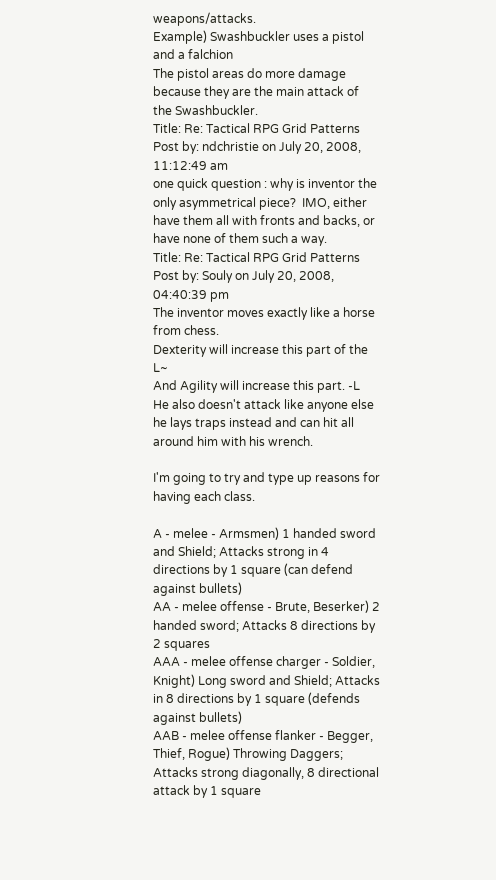weapons/attacks.
Example) Swashbuckler uses a pistol and a falchion
The pistol areas do more damage because they are the main attack of the Swashbuckler.
Title: Re: Tactical RPG Grid Patterns
Post by: ndchristie on July 20, 2008, 11:12:49 am
one quick question : why is inventor the only asymmetrical piece?  IMO, either have them all with fronts and backs, or have none of them such a way.
Title: Re: Tactical RPG Grid Patterns
Post by: Souly on July 20, 2008, 04:40:39 pm
The inventor moves exactly like a horse from chess.
Dexterity will increase this part of the L~
And Agility will increase this part. -L
He also doesn't attack like anyone else he lays traps instead and can hit all around him with his wrench.

I'm going to try and type up reasons for having each class.

A - melee - Armsmen) 1 handed sword and Shield; Attacks strong in 4 directions by 1 square (can defend against bullets)
AA - melee offense - Brute, Beserker) 2 handed sword; Attacks 8 directions by 2 squares
AAA - melee offense charger - Soldier, Knight) Long sword and Shield; Attacks in 8 directions by 1 square (defends against bullets)
AAB - melee offense flanker - Begger, Thief, Rogue) Throwing Daggers; Attacks strong diagonally, 8 directional attack by 1 square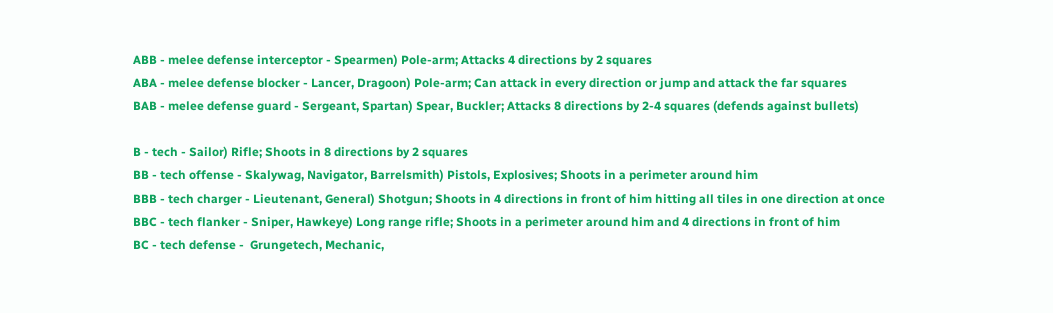ABB - melee defense interceptor - Spearmen) Pole-arm; Attacks 4 directions by 2 squares
ABA - melee defense blocker - Lancer, Dragoon) Pole-arm; Can attack in every direction or jump and attack the far squares
BAB - melee defense guard - Sergeant, Spartan) Spear, Buckler; Attacks 8 directions by 2-4 squares (defends against bullets)

B - tech - Sailor) Rifle; Shoots in 8 directions by 2 squares
BB - tech offense - Skalywag, Navigator, Barrelsmith) Pistols, Explosives; Shoots in a perimeter around him
BBB - tech charger - Lieutenant, General) Shotgun; Shoots in 4 directions in front of him hitting all tiles in one direction at once
BBC - tech flanker - Sniper, Hawkeye) Long range rifle; Shoots in a perimeter around him and 4 directions in front of him
BC - tech defense -  Grungetech, Mechanic,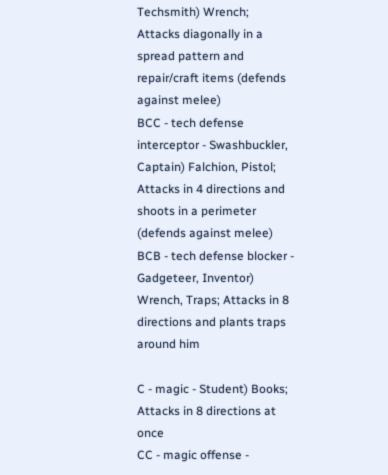Techsmith) Wrench; Attacks diagonally in a spread pattern and repair/craft items (defends against melee)
BCC - tech defense interceptor - Swashbuckler, Captain) Falchion, Pistol; Attacks in 4 directions and shoots in a perimeter (defends against melee)
BCB - tech defense blocker - Gadgeteer, Inventor) Wrench, Traps; Attacks in 8 directions and plants traps around him

C - magic - Student) Books; Attacks in 8 directions at once
CC - magic offense -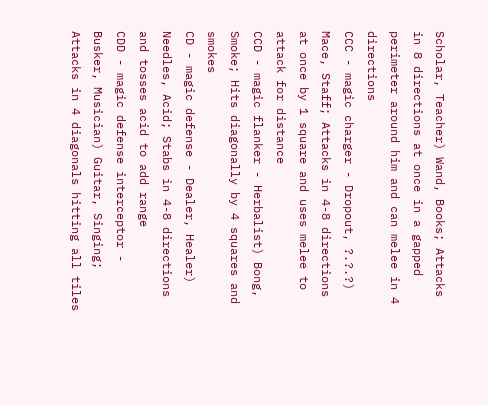Scholar, Teacher) Wand, Books; Attacks in 8 directions at once in a gapped perimeter around him and can melee in 4 directions
CCC - magic charger - Dropout, ?.?.?) Mace, Staff; Attacks in 4-8 directions at once by 1 square and uses melee to attack for distance
CCD - magic flanker - Herbalist) Bong, Smoke; Hits diagonally by 4 squares and smokes
CD - magic defense - Dealer, Healer) Needles, Acid; Stabs in 4-8 directions and tosses acid to add range
CDD - magic defense interceptor - Busker, Musician) Guitar, Singing; Attacks in 4 diagonals hitting all tiles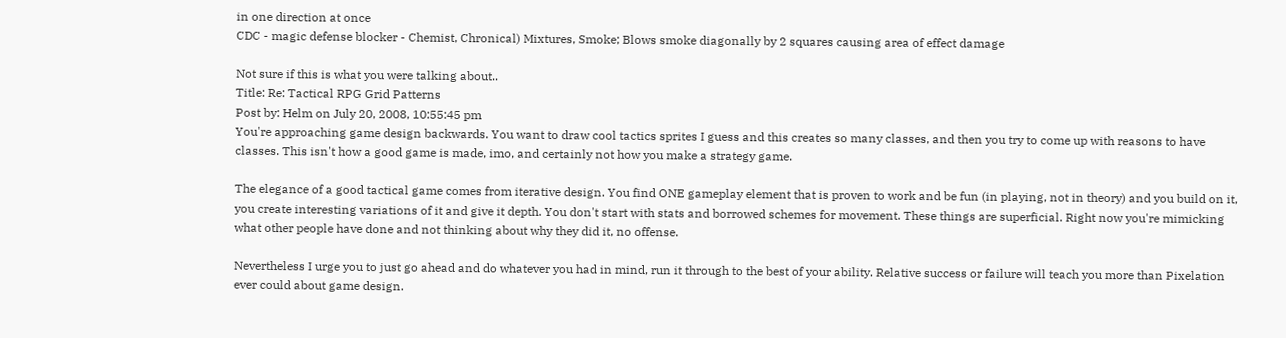in one direction at once
CDC - magic defense blocker - Chemist, Chronical) Mixtures, Smoke; Blows smoke diagonally by 2 squares causing area of effect damage

Not sure if this is what you were talking about..
Title: Re: Tactical RPG Grid Patterns
Post by: Helm on July 20, 2008, 10:55:45 pm
You're approaching game design backwards. You want to draw cool tactics sprites I guess and this creates so many classes, and then you try to come up with reasons to have classes. This isn't how a good game is made, imo, and certainly not how you make a strategy game.

The elegance of a good tactical game comes from iterative design. You find ONE gameplay element that is proven to work and be fun (in playing, not in theory) and you build on it, you create interesting variations of it and give it depth. You don't start with stats and borrowed schemes for movement. These things are superficial. Right now you're mimicking what other people have done and not thinking about why they did it, no offense.

Nevertheless I urge you to just go ahead and do whatever you had in mind, run it through to the best of your ability. Relative success or failure will teach you more than Pixelation ever could about game design.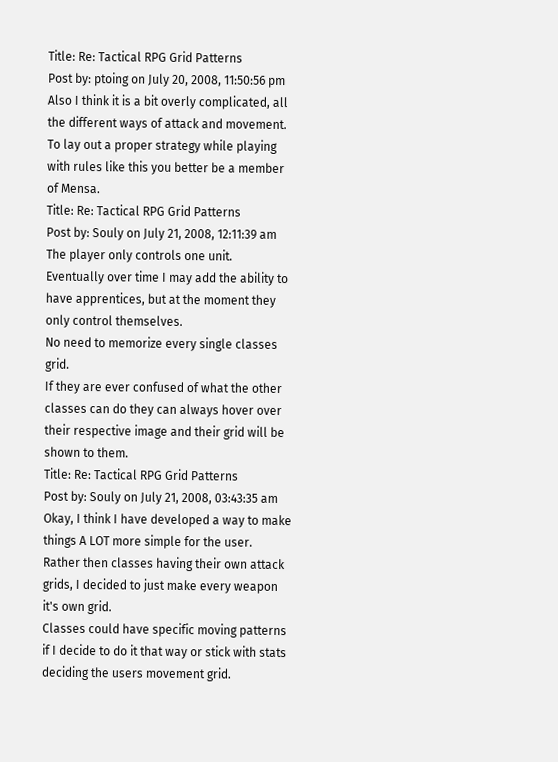Title: Re: Tactical RPG Grid Patterns
Post by: ptoing on July 20, 2008, 11:50:56 pm
Also I think it is a bit overly complicated, all the different ways of attack and movement. To lay out a proper strategy while playing with rules like this you better be a member of Mensa.
Title: Re: Tactical RPG Grid Patterns
Post by: Souly on July 21, 2008, 12:11:39 am
The player only controls one unit.
Eventually over time I may add the ability to have apprentices, but at the moment they only control themselves.
No need to memorize every single classes grid.
If they are ever confused of what the other classes can do they can always hover over their respective image and their grid will be shown to them.
Title: Re: Tactical RPG Grid Patterns
Post by: Souly on July 21, 2008, 03:43:35 am
Okay, I think I have developed a way to make things A LOT more simple for the user.
Rather then classes having their own attack grids, I decided to just make every weapon it's own grid.
Classes could have specific moving patterns if I decide to do it that way or stick with stats deciding the users movement grid.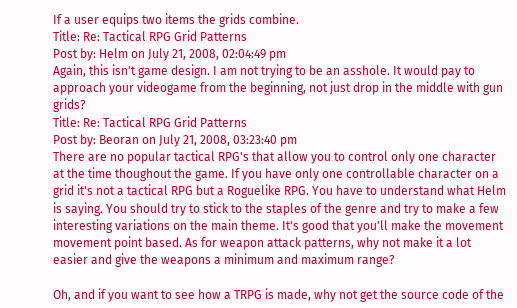If a user equips two items the grids combine.
Title: Re: Tactical RPG Grid Patterns
Post by: Helm on July 21, 2008, 02:04:49 pm
Again, this isn't game design. I am not trying to be an asshole. It would pay to approach your videogame from the beginning, not just drop in the middle with gun grids?
Title: Re: Tactical RPG Grid Patterns
Post by: Beoran on July 21, 2008, 03:23:40 pm
There are no popular tactical RPG's that allow you to control only one character at the time thoughout the game. If you have only one controllable character on a grid it's not a tactical RPG but a Roguelike RPG. You have to understand what Helm is saying. You should try to stick to the staples of the genre and try to make a few interesting variations on the main theme. It's good that you'll make the movement movement point based. As for weapon attack patterns, why not make it a lot easier and give the weapons a minimum and maximum range?

Oh, and if you want to see how a TRPG is made, why not get the source code of the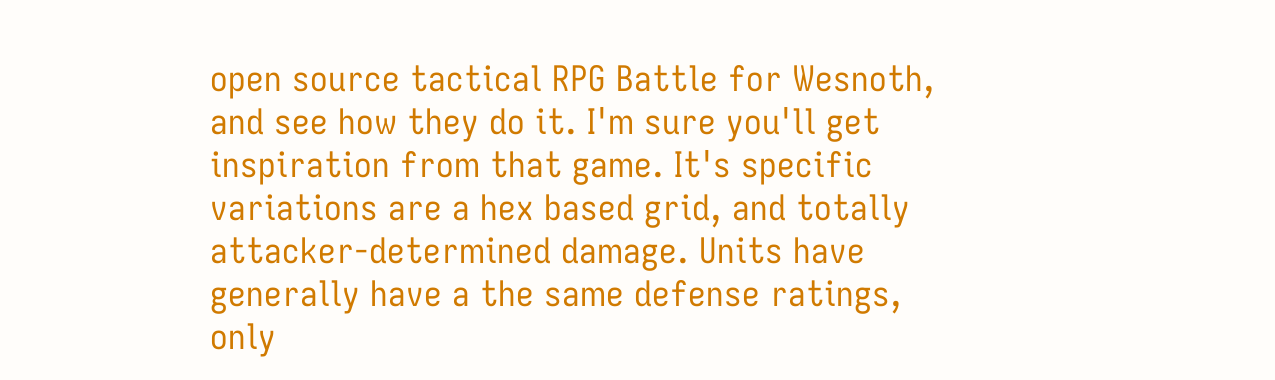open source tactical RPG Battle for Wesnoth, and see how they do it. I'm sure you'll get inspiration from that game. It's specific variations are a hex based grid, and totally attacker-determined damage. Units have generally have a the same defense ratings, only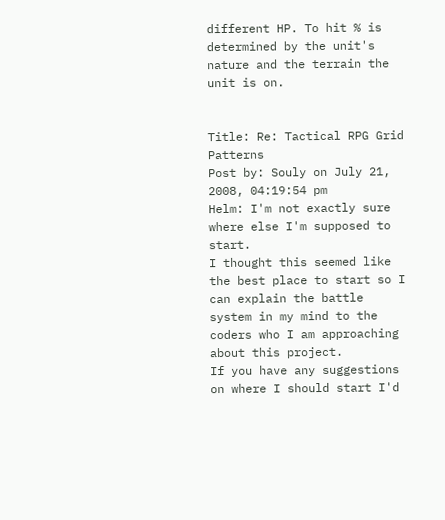different HP. To hit % is determined by the unit's nature and the terrain the unit is on.


Title: Re: Tactical RPG Grid Patterns
Post by: Souly on July 21, 2008, 04:19:54 pm
Helm: I'm not exactly sure where else I'm supposed to start.
I thought this seemed like the best place to start so I can explain the battle system in my mind to the coders who I am approaching about this project.
If you have any suggestions on where I should start I'd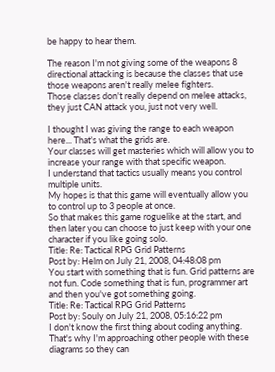be happy to hear them.

The reason I'm not giving some of the weapons 8 directional attacking is because the classes that use those weapons aren't really melee fighters.
Those classes don't really depend on melee attacks,  they just CAN attack you, just not very well.

I thought I was giving the range to each weapon here... That's what the grids are.
Your classes will get masteries which will allow you to increase your range with that specific weapon.
I understand that tactics usually means you control multiple units.
My hopes is that this game will eventually allow you to control up to 3 people at once.
So that makes this game roguelike at the start, and then later you can choose to just keep with your one character if you like going solo.
Title: Re: Tactical RPG Grid Patterns
Post by: Helm on July 21, 2008, 04:48:08 pm
You start with something that is fun. Grid patterns are not fun. Code something that is fun, programmer art and then you've got something going.
Title: Re: Tactical RPG Grid Patterns
Post by: Souly on July 21, 2008, 05:16:22 pm
I don't know the first thing about coding anything.
That's why I'm approaching other people with these diagrams so they can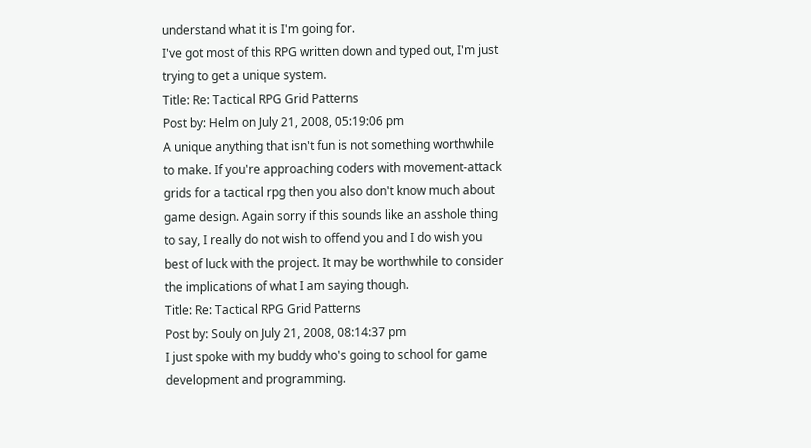understand what it is I'm going for.
I've got most of this RPG written down and typed out, I'm just trying to get a unique system.
Title: Re: Tactical RPG Grid Patterns
Post by: Helm on July 21, 2008, 05:19:06 pm
A unique anything that isn't fun is not something worthwhile to make. If you're approaching coders with movement-attack grids for a tactical rpg then you also don't know much about game design. Again sorry if this sounds like an asshole thing to say, I really do not wish to offend you and I do wish you best of luck with the project. It may be worthwhile to consider the implications of what I am saying though.
Title: Re: Tactical RPG Grid Patterns
Post by: Souly on July 21, 2008, 08:14:37 pm
I just spoke with my buddy who's going to school for game development and programming.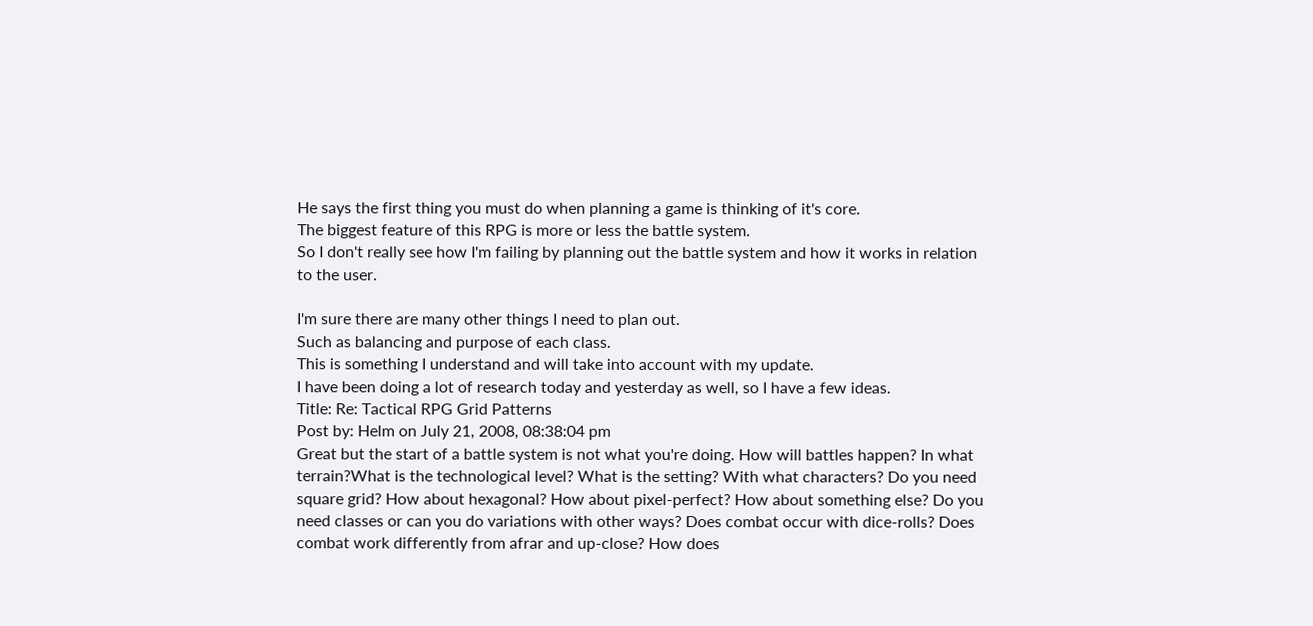He says the first thing you must do when planning a game is thinking of it's core.
The biggest feature of this RPG is more or less the battle system.
So I don't really see how I'm failing by planning out the battle system and how it works in relation to the user.

I'm sure there are many other things I need to plan out.
Such as balancing and purpose of each class.
This is something I understand and will take into account with my update.
I have been doing a lot of research today and yesterday as well, so I have a few ideas.
Title: Re: Tactical RPG Grid Patterns
Post by: Helm on July 21, 2008, 08:38:04 pm
Great but the start of a battle system is not what you're doing. How will battles happen? In what terrain?What is the technological level? What is the setting? With what characters? Do you need square grid? How about hexagonal? How about pixel-perfect? How about something else? Do you need classes or can you do variations with other ways? Does combat occur with dice-rolls? Does combat work differently from afrar and up-close? How does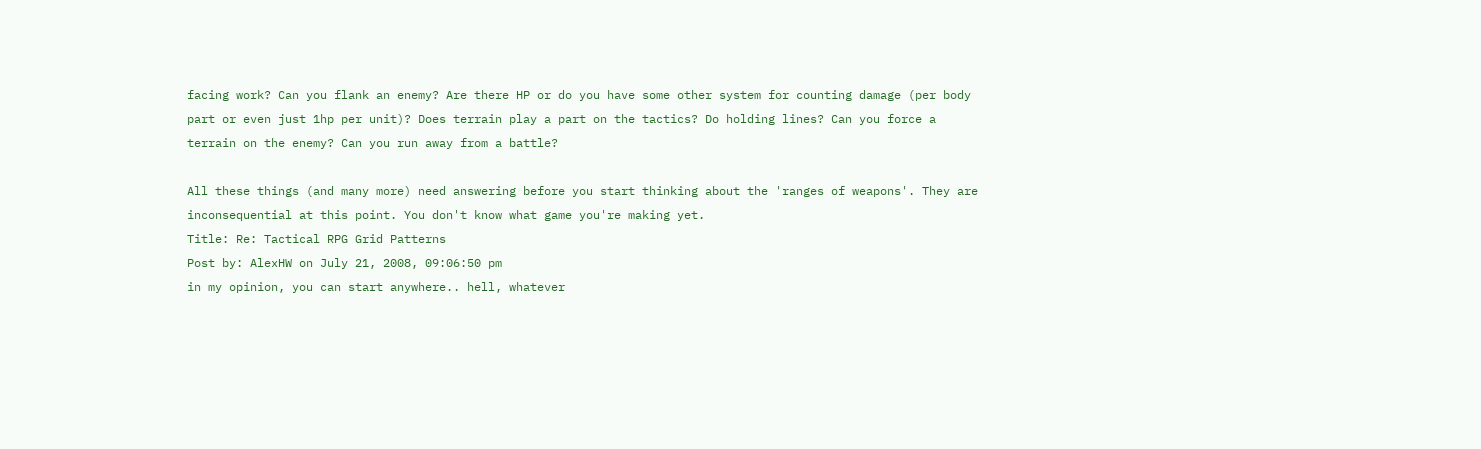facing work? Can you flank an enemy? Are there HP or do you have some other system for counting damage (per body part or even just 1hp per unit)? Does terrain play a part on the tactics? Do holding lines? Can you force a terrain on the enemy? Can you run away from a battle?

All these things (and many more) need answering before you start thinking about the 'ranges of weapons'. They are inconsequential at this point. You don't know what game you're making yet.
Title: Re: Tactical RPG Grid Patterns
Post by: AlexHW on July 21, 2008, 09:06:50 pm
in my opinion, you can start anywhere.. hell, whatever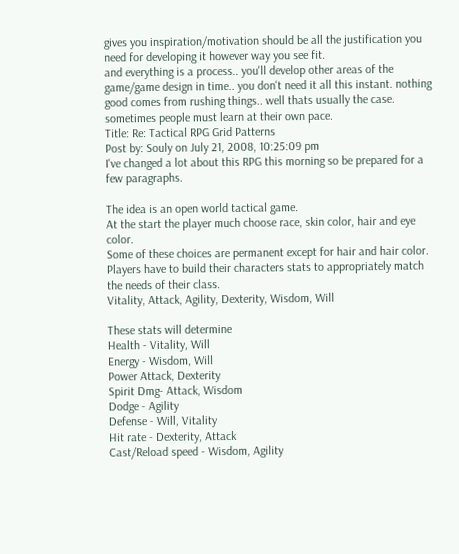gives you inspiration/motivation should be all the justification you need for developing it however way you see fit.
and everything is a process.. you'll develop other areas of the game/game design in time.. you don't need it all this instant. nothing good comes from rushing things.. well thats usually the case. sometimes people must learn at their own pace.
Title: Re: Tactical RPG Grid Patterns
Post by: Souly on July 21, 2008, 10:25:09 pm
I've changed a lot about this RPG this morning so be prepared for a few paragraphs.

The idea is an open world tactical game.
At the start the player much choose race, skin color, hair and eye color.
Some of these choices are permanent except for hair and hair color.
Players have to build their characters stats to appropriately match the needs of their class.
Vitality, Attack, Agility, Dexterity, Wisdom, Will

These stats will determine
Health - Vitality, Will
Energy - Wisdom, Will
Power Attack, Dexterity
Spirit Dmg- Attack, Wisdom
Dodge - Agility
Defense - Will, Vitality
Hit rate - Dexterity, Attack
Cast/Reload speed - Wisdom, Agility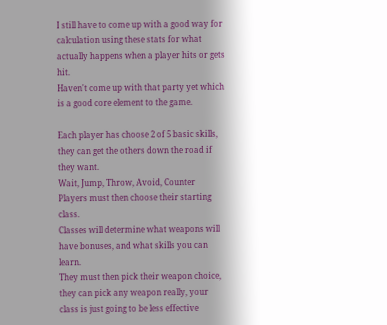I still have to come up with a good way for calculation using these stats for what actually happens when a player hits or gets hit.
Haven't come up with that party yet which is a good core element to the game.

Each player has choose 2 of 5 basic skills, they can get the others down the road if they want.
Wait, Jump, Throw, Avoid, Counter
Players must then choose their starting class.
Classes will determine what weapons will have bonuses, and what skills you can learn.
They must then pick their weapon choice, they can pick any weapon really, your class is just going to be less effective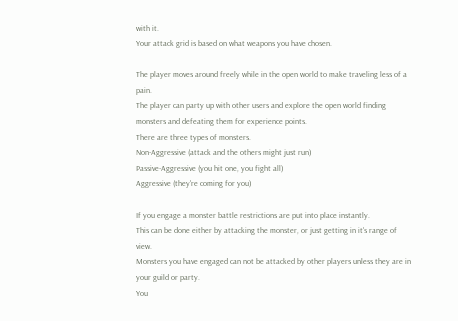with it.
Your attack grid is based on what weapons you have chosen.

The player moves around freely while in the open world to make traveling less of a pain.
The player can party up with other users and explore the open world finding monsters and defeating them for experience points.
There are three types of monsters.
Non-Aggressive (attack and the others might just run)
Passive-Aggressive (you hit one, you fight all)
Aggressive (they're coming for you)

If you engage a monster battle restrictions are put into place instantly.
This can be done either by attacking the monster, or just getting in it's range of view.
Monsters you have engaged can not be attacked by other players unless they are in your guild or party.
You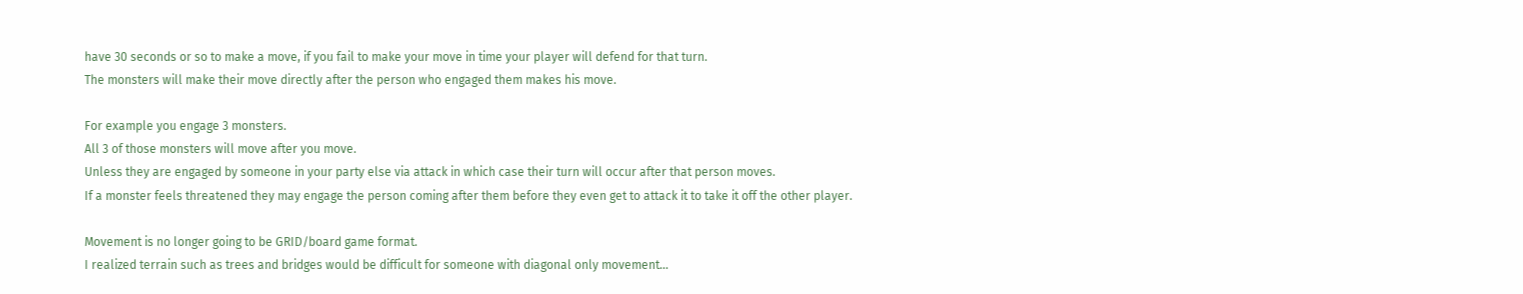have 30 seconds or so to make a move, if you fail to make your move in time your player will defend for that turn.
The monsters will make their move directly after the person who engaged them makes his move.

For example you engage 3 monsters.
All 3 of those monsters will move after you move.
Unless they are engaged by someone in your party else via attack in which case their turn will occur after that person moves.
If a monster feels threatened they may engage the person coming after them before they even get to attack it to take it off the other player.

Movement is no longer going to be GRID/board game format.
I realized terrain such as trees and bridges would be difficult for someone with diagonal only movement...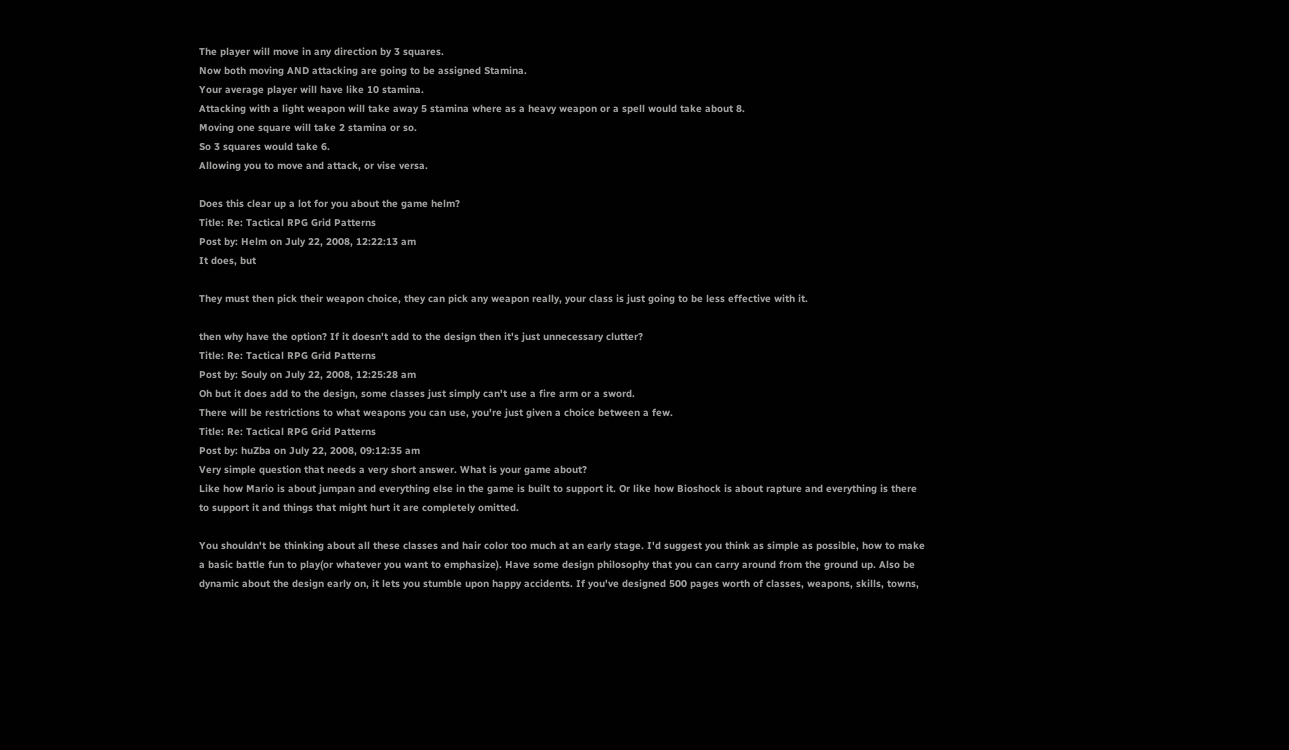The player will move in any direction by 3 squares.
Now both moving AND attacking are going to be assigned Stamina.
Your average player will have like 10 stamina.
Attacking with a light weapon will take away 5 stamina where as a heavy weapon or a spell would take about 8.
Moving one square will take 2 stamina or so.
So 3 squares would take 6.
Allowing you to move and attack, or vise versa.

Does this clear up a lot for you about the game helm?
Title: Re: Tactical RPG Grid Patterns
Post by: Helm on July 22, 2008, 12:22:13 am
It does, but

They must then pick their weapon choice, they can pick any weapon really, your class is just going to be less effective with it.

then why have the option? If it doesn't add to the design then it's just unnecessary clutter?
Title: Re: Tactical RPG Grid Patterns
Post by: Souly on July 22, 2008, 12:25:28 am
Oh but it does add to the design, some classes just simply can't use a fire arm or a sword.
There will be restrictions to what weapons you can use, you're just given a choice between a few.
Title: Re: Tactical RPG Grid Patterns
Post by: huZba on July 22, 2008, 09:12:35 am
Very simple question that needs a very short answer. What is your game about?
Like how Mario is about jumpan and everything else in the game is built to support it. Or like how Bioshock is about rapture and everything is there to support it and things that might hurt it are completely omitted.

You shouldn't be thinking about all these classes and hair color too much at an early stage. I'd suggest you think as simple as possible, how to make a basic battle fun to play(or whatever you want to emphasize). Have some design philosophy that you can carry around from the ground up. Also be dynamic about the design early on, it lets you stumble upon happy accidents. If you've designed 500 pages worth of classes, weapons, skills, towns,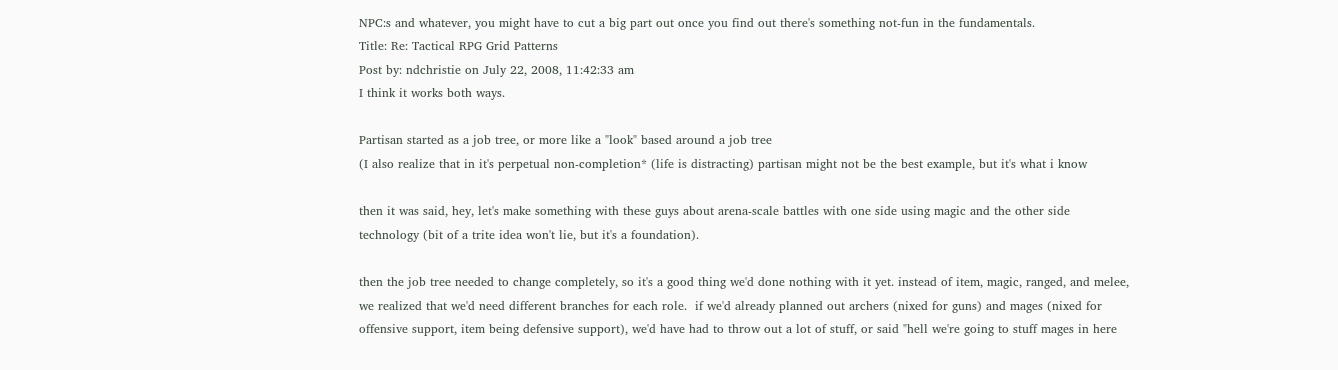NPC:s and whatever, you might have to cut a big part out once you find out there's something not-fun in the fundamentals.
Title: Re: Tactical RPG Grid Patterns
Post by: ndchristie on July 22, 2008, 11:42:33 am
I think it works both ways.

Partisan started as a job tree, or more like a "look" based around a job tree
(I also realize that in it's perpetual non-completion* (life is distracting) partisan might not be the best example, but it's what i know

then it was said, hey, let's make something with these guys about arena-scale battles with one side using magic and the other side technology (bit of a trite idea won't lie, but it's a foundation).

then the job tree needed to change completely, so it's a good thing we'd done nothing with it yet. instead of item, magic, ranged, and melee, we realized that we'd need different branches for each role.  if we'd already planned out archers (nixed for guns) and mages (nixed for offensive support, item being defensive support), we'd have had to throw out a lot of stuff, or said "hell we're going to stuff mages in here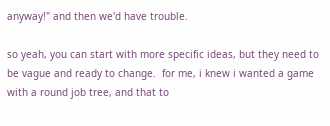anyway!" and then we'd have trouble.

so yeah, you can start with more specific ideas, but they need to be vague and ready to change.  for me, i knew i wanted a game with a round job tree, and that to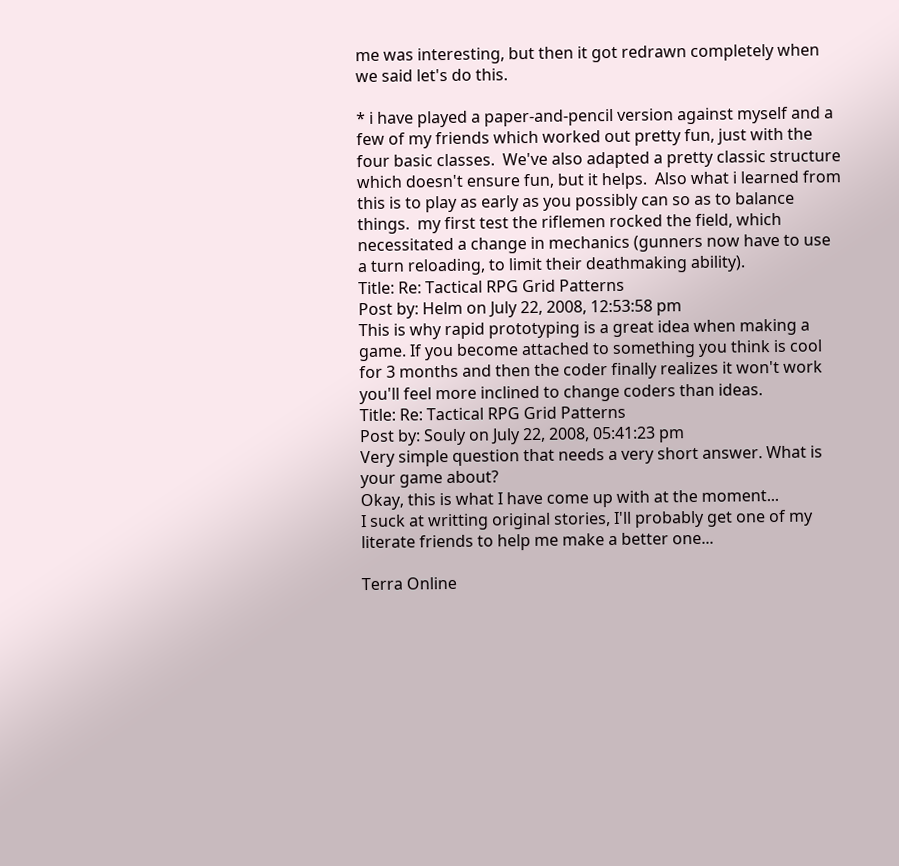me was interesting, but then it got redrawn completely when we said let's do this.

* i have played a paper-and-pencil version against myself and a few of my friends which worked out pretty fun, just with the four basic classes.  We've also adapted a pretty classic structure which doesn't ensure fun, but it helps.  Also what i learned from this is to play as early as you possibly can so as to balance things.  my first test the riflemen rocked the field, which necessitated a change in mechanics (gunners now have to use a turn reloading, to limit their deathmaking ability).
Title: Re: Tactical RPG Grid Patterns
Post by: Helm on July 22, 2008, 12:53:58 pm
This is why rapid prototyping is a great idea when making a game. If you become attached to something you think is cool for 3 months and then the coder finally realizes it won't work you'll feel more inclined to change coders than ideas.
Title: Re: Tactical RPG Grid Patterns
Post by: Souly on July 22, 2008, 05:41:23 pm
Very simple question that needs a very short answer. What is your game about?
Okay, this is what I have come up with at the moment...
I suck at writting original stories, I'll probably get one of my literate friends to help me make a better one...

Terra Online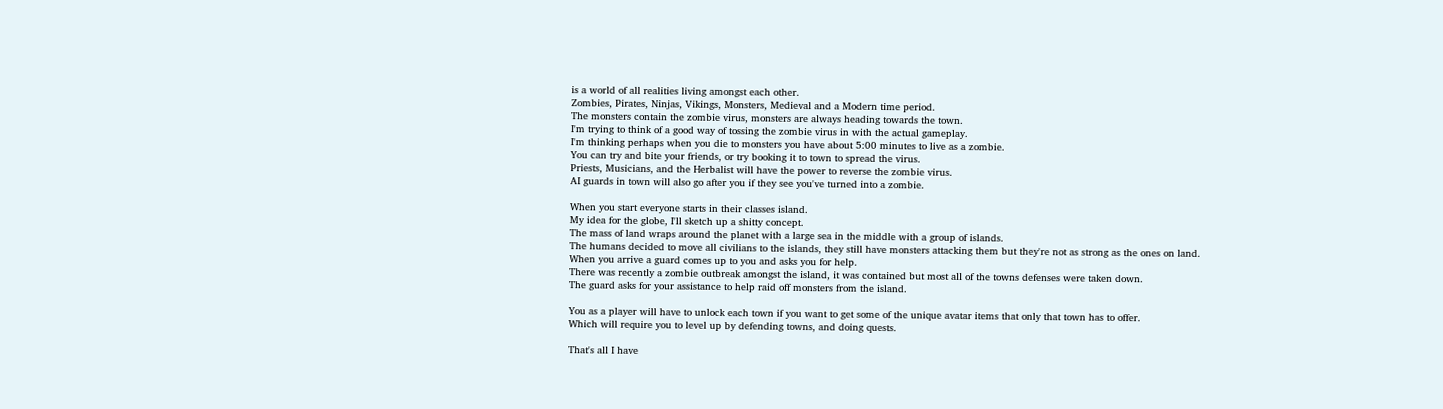is a world of all realities living amongst each other.
Zombies, Pirates, Ninjas, Vikings, Monsters, Medieval and a Modern time period.
The monsters contain the zombie virus, monsters are always heading towards the town.
I'm trying to think of a good way of tossing the zombie virus in with the actual gameplay.
I'm thinking perhaps when you die to monsters you have about 5:00 minutes to live as a zombie.
You can try and bite your friends, or try booking it to town to spread the virus.
Priests, Musicians, and the Herbalist will have the power to reverse the zombie virus.
AI guards in town will also go after you if they see you've turned into a zombie.

When you start everyone starts in their classes island.
My idea for the globe, I'll sketch up a shitty concept.
The mass of land wraps around the planet with a large sea in the middle with a group of islands.
The humans decided to move all civilians to the islands, they still have monsters attacking them but they're not as strong as the ones on land.
When you arrive a guard comes up to you and asks you for help.
There was recently a zombie outbreak amongst the island, it was contained but most all of the towns defenses were taken down.
The guard asks for your assistance to help raid off monsters from the island.

You as a player will have to unlock each town if you want to get some of the unique avatar items that only that town has to offer.
Which will require you to level up by defending towns, and doing quests.

That's all I have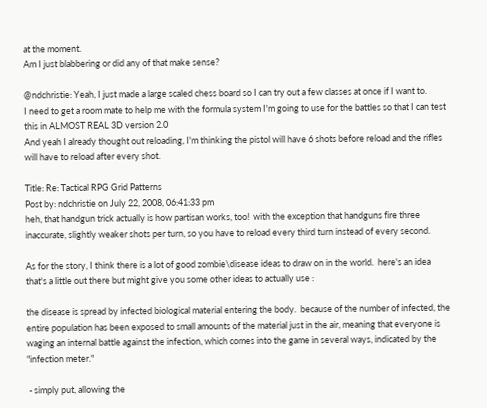at the moment.
Am I just blabbering or did any of that make sense?

@ndchristie: Yeah, I just made a large scaled chess board so I can try out a few classes at once if I want to.
I need to get a room mate to help me with the formula system I'm going to use for the battles so that I can test this in ALMOST REAL 3D version 2.0
And yeah I already thought out reloading, I'm thinking the pistol will have 6 shots before reload and the rifles will have to reload after every shot.

Title: Re: Tactical RPG Grid Patterns
Post by: ndchristie on July 22, 2008, 06:41:33 pm
heh, that handgun trick actually is how partisan works, too!  with the exception that handguns fire three inaccurate, slightly weaker shots per turn, so you have to reload every third turn instead of every second.

As for the story, I think there is a lot of good zombie\disease ideas to draw on in the world.  here's an idea that's a little out there but might give you some other ideas to actually use :

the disease is spread by infected biological material entering the body.  because of the number of infected, the entire population has been exposed to small amounts of the material just in the air, meaning that everyone is waging an internal battle against the infection, which comes into the game in several ways, indicated by the "infection meter."

 - simply put, allowing the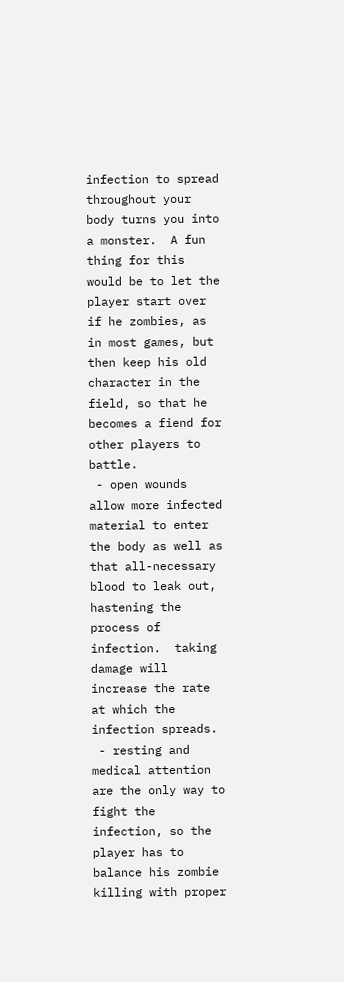infection to spread throughout your body turns you into a monster.  A fun thing for this would be to let the player start over if he zombies, as in most games, but then keep his old character in the field, so that he becomes a fiend for other players to battle.
 - open wounds allow more infected material to enter the body as well as that all-necessary blood to leak out, hastening the process of infection.  taking damage will increase the rate at which the infection spreads.
 - resting and medical attention are the only way to fight the infection, so the player has to balance his zombie killing with proper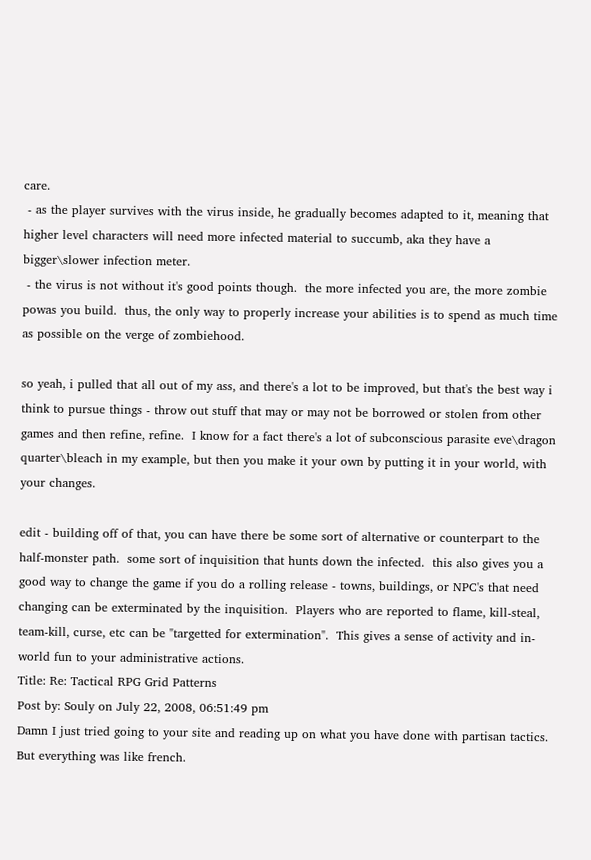care.
 - as the player survives with the virus inside, he gradually becomes adapted to it, meaning that higher level characters will need more infected material to succumb, aka they have a bigger\slower infection meter.
 - the virus is not without it's good points though.  the more infected you are, the more zombie powas you build.  thus, the only way to properly increase your abilities is to spend as much time as possible on the verge of zombiehood.

so yeah, i pulled that all out of my ass, and there's a lot to be improved, but that's the best way i think to pursue things - throw out stuff that may or may not be borrowed or stolen from other games and then refine, refine.  I know for a fact there's a lot of subconscious parasite eve\dragon quarter\bleach in my example, but then you make it your own by putting it in your world, with your changes.

edit - building off of that, you can have there be some sort of alternative or counterpart to the half-monster path.  some sort of inquisition that hunts down the infected.  this also gives you a good way to change the game if you do a rolling release - towns, buildings, or NPC's that need changing can be exterminated by the inquisition.  Players who are reported to flame, kill-steal, team-kill, curse, etc can be "targetted for extermination".  This gives a sense of activity and in-world fun to your administrative actions.
Title: Re: Tactical RPG Grid Patterns
Post by: Souly on July 22, 2008, 06:51:49 pm
Damn I just tried going to your site and reading up on what you have done with partisan tactics.
But everything was like french.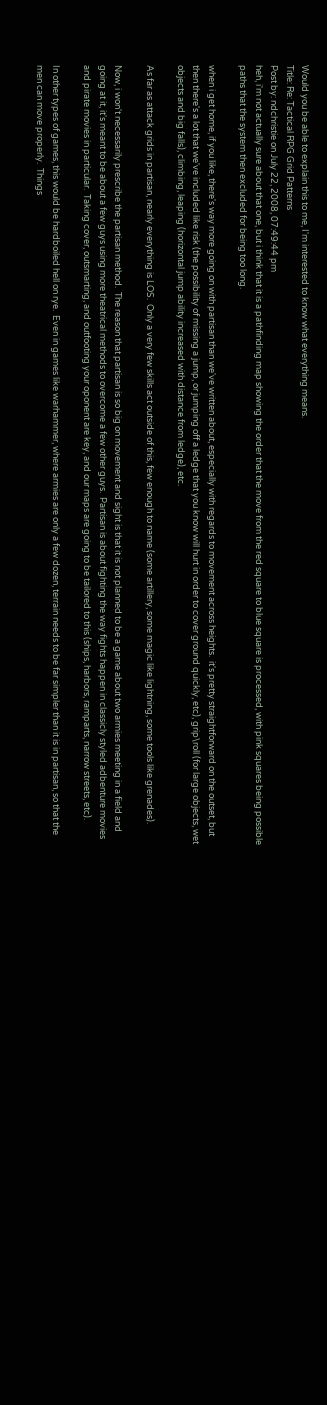Would you be able to explain this to me, I'm interested to know what everything means.
Title: Re: Tactical RPG Grid Patterns
Post by: ndchristie on July 22, 2008, 07:49:44 pm
heh, i'm not actually sure about that one, but i think that it is a pathfinding map showing the order that the move from the red square to blue square is processed, with pink squares being possible paths that the system then excluded for being too long.

when i get home, if you like, there's way more going on with partisan than we've written about, especially with regards to movement across heights.  it's pretty straightforward on the outset, but then there's a lot that we've included like risk (the possibility of missing a jump, or jumping off a ledge that you know will hurt in order to cover ground quickly, etc), grip\roll (for large objects, wet objects and big falls), climbing, leaping (horizontal jump ability increased with distance from ledge), etc.

As far as attack grids in partisan, nearly everything is LOS.  Only a very few skills act outside of this, few enough to name (some artillery, some magic like lightning, some tools like grenades).

Now, i won't necessarily prescribe the partisan method.  The reason that partisan is so big on movement and sight is that it is not planned to be a game about two armies meeting in a field and going at it, it's meant to be about a few guys using more theatrical methods to overcome a few other guys.  Partisan is about fighting the way fights happen in classicly styled adbenture movies and pirate movies in particular.  Taking cover, outsmarting, and outfooting your oponent are key, and our maps are going to be tailored to this (ships, harbors, ramparts, narrow streets, etc).

In other types of games, this would be hardboiled hell on rye.  Even in games like warhammer, where armies are only a few dozen, terrain needs to be far simpler than it is in partisan, so that the men can move properly.  Things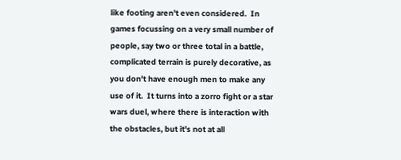like footing aren't even considered.  In games focussing on a very small number of people, say two or three total in a battle, complicated terrain is purely decorative, as you don't have enough men to make any use of it.  It turns into a zorro fight or a star wars duel, where there is interaction with the obstacles, but it's not at all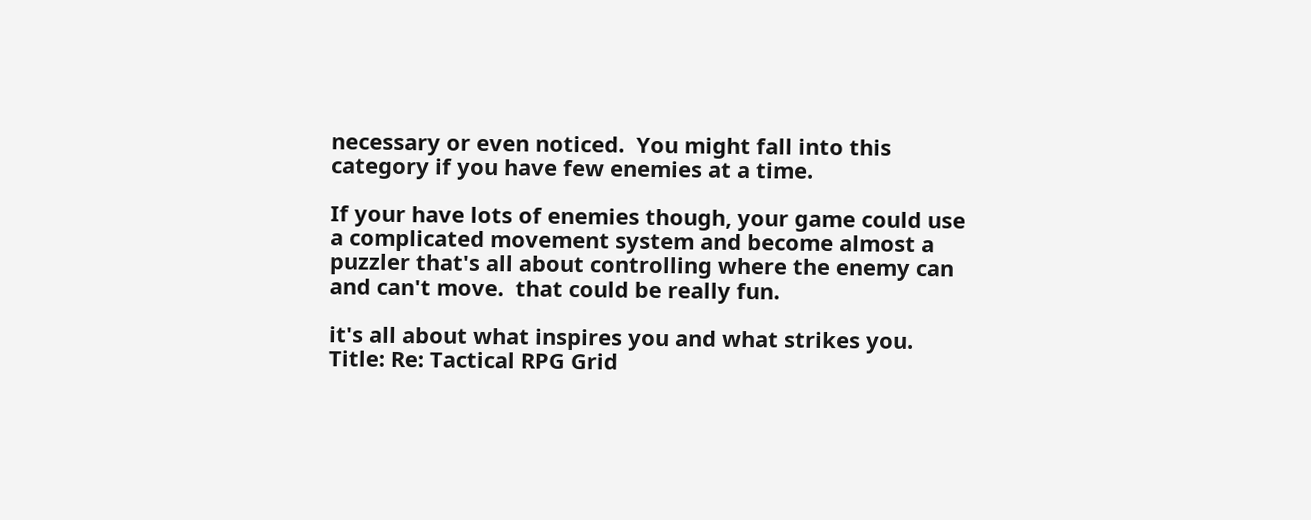necessary or even noticed.  You might fall into this category if you have few enemies at a time.

If your have lots of enemies though, your game could use a complicated movement system and become almost a puzzler that's all about controlling where the enemy can and can't move.  that could be really fun.

it's all about what inspires you and what strikes you.
Title: Re: Tactical RPG Grid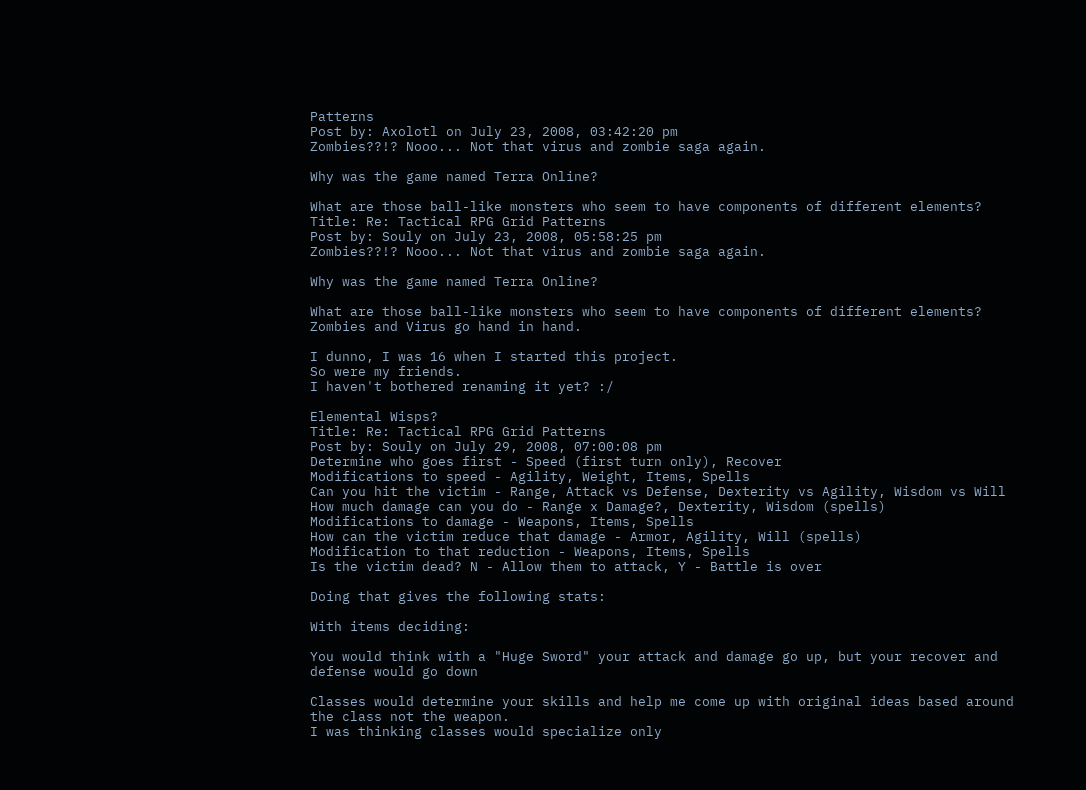Patterns
Post by: Axolotl on July 23, 2008, 03:42:20 pm
Zombies??!? Nooo... Not that virus and zombie saga again.

Why was the game named Terra Online?

What are those ball-like monsters who seem to have components of different elements?
Title: Re: Tactical RPG Grid Patterns
Post by: Souly on July 23, 2008, 05:58:25 pm
Zombies??!? Nooo... Not that virus and zombie saga again.

Why was the game named Terra Online?

What are those ball-like monsters who seem to have components of different elements?
Zombies and Virus go hand in hand.

I dunno, I was 16 when I started this project.
So were my friends.
I haven't bothered renaming it yet? :/

Elemental Wisps?
Title: Re: Tactical RPG Grid Patterns
Post by: Souly on July 29, 2008, 07:00:08 pm
Determine who goes first - Speed (first turn only), Recover
Modifications to speed - Agility, Weight, Items, Spells
Can you hit the victim - Range, Attack vs Defense, Dexterity vs Agility, Wisdom vs Will
How much damage can you do - Range x Damage?, Dexterity, Wisdom (spells)
Modifications to damage - Weapons, Items, Spells
How can the victim reduce that damage - Armor, Agility, Will (spells)
Modification to that reduction - Weapons, Items, Spells
Is the victim dead? N - Allow them to attack, Y - Battle is over

Doing that gives the following stats:

With items deciding:

You would think with a "Huge Sword" your attack and damage go up, but your recover and defense would go down

Classes would determine your skills and help me come up with original ideas based around the class not the weapon.
I was thinking classes would specialize only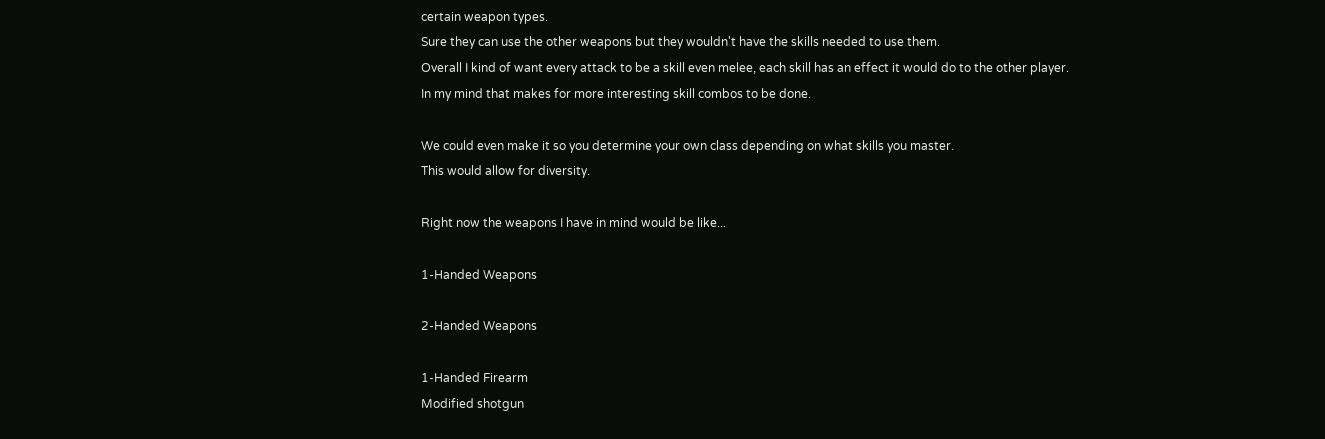certain weapon types.
Sure they can use the other weapons but they wouldn't have the skills needed to use them.
Overall I kind of want every attack to be a skill even melee, each skill has an effect it would do to the other player.
In my mind that makes for more interesting skill combos to be done.

We could even make it so you determine your own class depending on what skills you master.
This would allow for diversity.

Right now the weapons I have in mind would be like...

1-Handed Weapons

2-Handed Weapons

1-Handed Firearm
Modified shotgun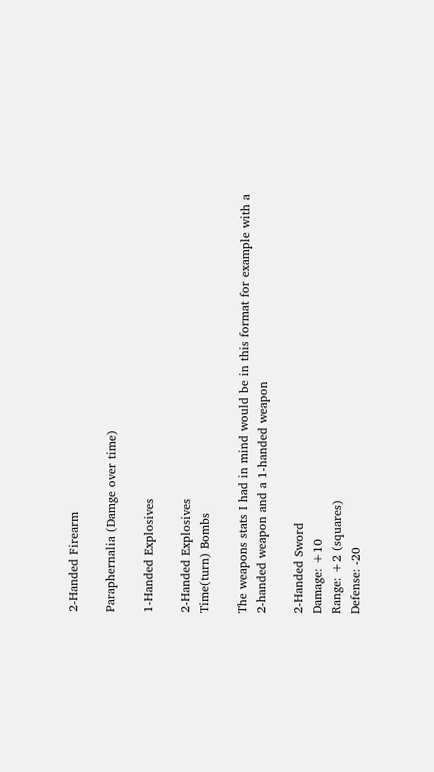2-Handed Firearm

Paraphernalia (Damge over time)

1-Handed Explosives

2-Handed Explosives
Time(turn) Bombs

The weapons stats I had in mind would be in this format for example with a 2-handed weapon and a 1-handed weapon

2-Handed Sword
Damage: +10
Range: +2 (squares)
Defense: -20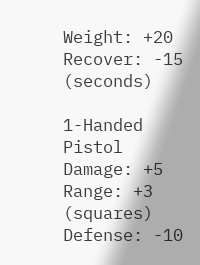Weight: +20
Recover: -15 (seconds)

1-Handed Pistol
Damage: +5
Range: +3 (squares)
Defense: -10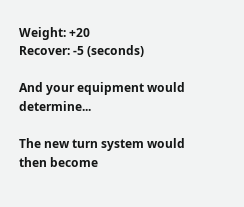Weight: +20
Recover: -5 (seconds)

And your equipment would determine...

The new turn system would then become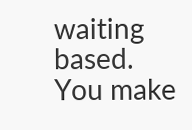waiting based.
You make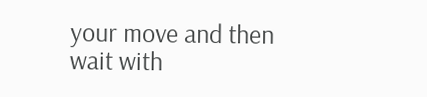your move and then wait with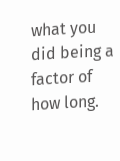what you did being a factor of how long.